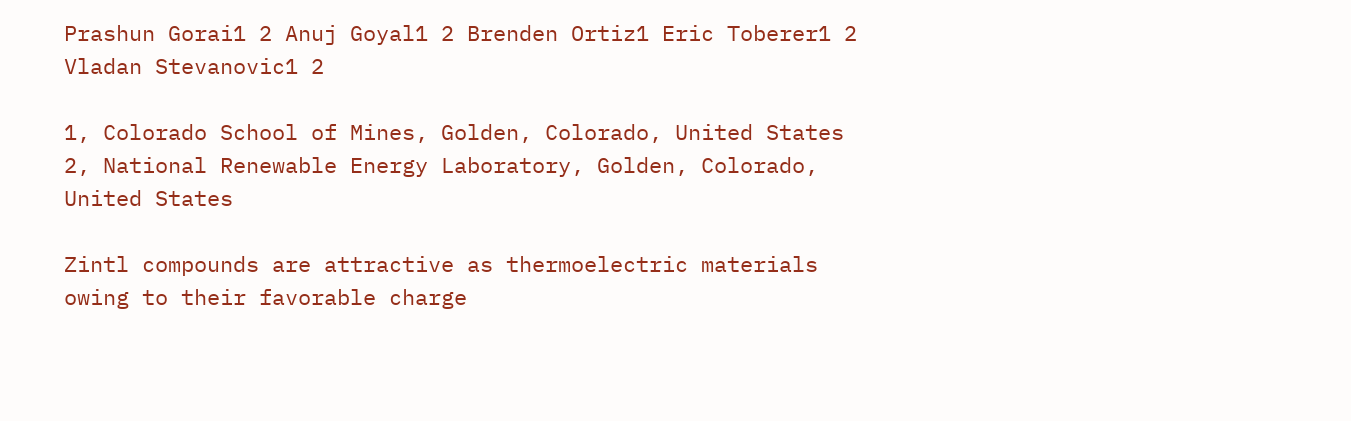Prashun Gorai1 2 Anuj Goyal1 2 Brenden Ortiz1 Eric Toberer1 2 Vladan Stevanovic1 2

1, Colorado School of Mines, Golden, Colorado, United States
2, National Renewable Energy Laboratory, Golden, Colorado, United States

Zintl compounds are attractive as thermoelectric materials owing to their favorable charge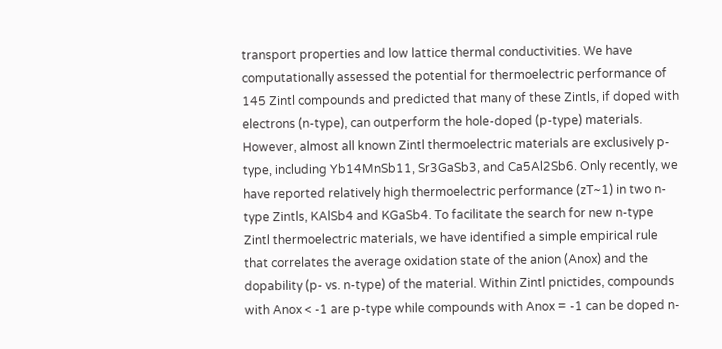transport properties and low lattice thermal conductivities. We have computationally assessed the potential for thermoelectric performance of 145 Zintl compounds and predicted that many of these Zintls, if doped with electrons (n-type), can outperform the hole-doped (p-type) materials. However, almost all known Zintl thermoelectric materials are exclusively p-type, including Yb14MnSb11, Sr3GaSb3, and Ca5Al2Sb6. Only recently, we have reported relatively high thermoelectric performance (zT~1) in two n-type Zintls, KAlSb4 and KGaSb4. To facilitate the search for new n-type Zintl thermoelectric materials, we have identified a simple empirical rule that correlates the average oxidation state of the anion (Anox) and the dopability (p- vs. n-type) of the material. Within Zintl pnictides, compounds with Anox < -1 are p-type while compounds with Anox = -1 can be doped n-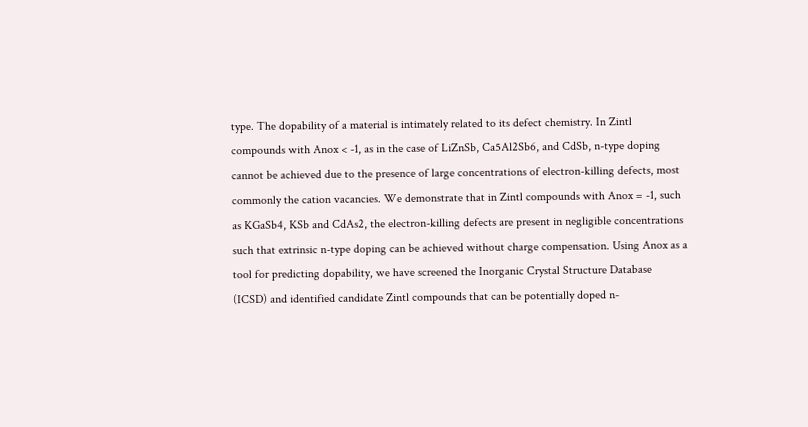type. The dopability of a material is intimately related to its defect chemistry. In Zintl compounds with Anox < -1, as in the case of LiZnSb, Ca5Al2Sb6, and CdSb, n-type doping cannot be achieved due to the presence of large concentrations of electron-killing defects, most commonly the cation vacancies. We demonstrate that in Zintl compounds with Anox = -1, such as KGaSb4, KSb and CdAs2, the electron-killing defects are present in negligible concentrations such that extrinsic n-type doping can be achieved without charge compensation. Using Anox as a tool for predicting dopability, we have screened the Inorganic Crystal Structure Database (ICSD) and identified candidate Zintl compounds that can be potentially doped n-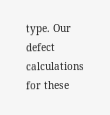type. Our defect calculations for these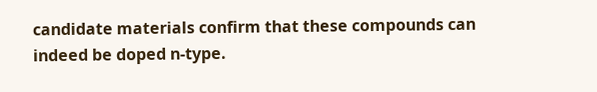candidate materials confirm that these compounds can indeed be doped n-type.